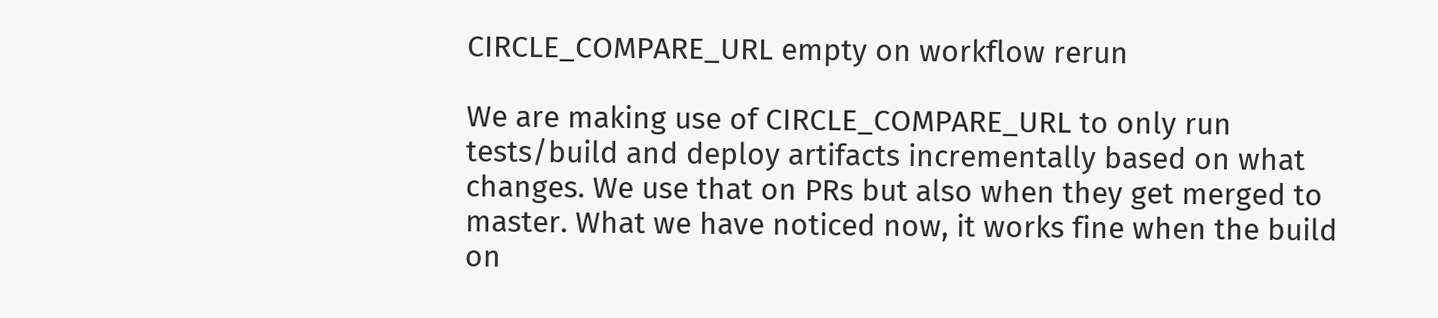CIRCLE_COMPARE_URL empty on workflow rerun

We are making use of CIRCLE_COMPARE_URL to only run tests/build and deploy artifacts incrementally based on what changes. We use that on PRs but also when they get merged to master. What we have noticed now, it works fine when the build on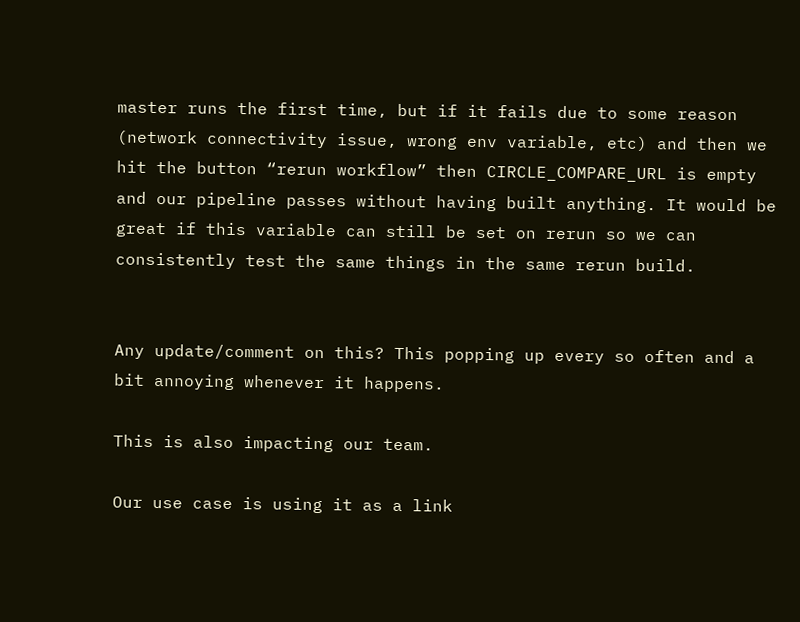master runs the first time, but if it fails due to some reason (network connectivity issue, wrong env variable, etc) and then we hit the button “rerun workflow” then CIRCLE_COMPARE_URL is empty and our pipeline passes without having built anything. It would be great if this variable can still be set on rerun so we can consistently test the same things in the same rerun build.


Any update/comment on this? This popping up every so often and a bit annoying whenever it happens.

This is also impacting our team.

Our use case is using it as a link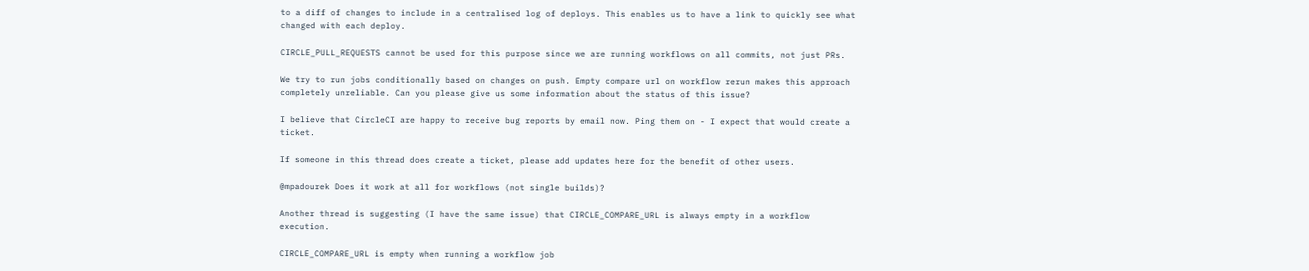to a diff of changes to include in a centralised log of deploys. This enables us to have a link to quickly see what changed with each deploy.

CIRCLE_PULL_REQUESTS cannot be used for this purpose since we are running workflows on all commits, not just PRs.

We try to run jobs conditionally based on changes on push. Empty compare url on workflow rerun makes this approach completely unreliable. Can you please give us some information about the status of this issue?

I believe that CircleCI are happy to receive bug reports by email now. Ping them on - I expect that would create a ticket.

If someone in this thread does create a ticket, please add updates here for the benefit of other users.

@mpadourek Does it work at all for workflows (not single builds)?

Another thread is suggesting (I have the same issue) that CIRCLE_COMPARE_URL is always empty in a workflow execution.

CIRCLE_COMPARE_URL is empty when running a workflow job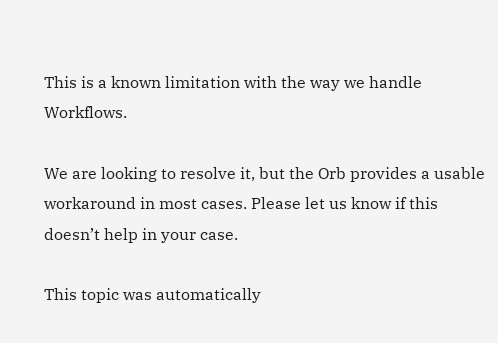This is a known limitation with the way we handle Workflows.

We are looking to resolve it, but the Orb provides a usable workaround in most cases. Please let us know if this doesn’t help in your case.

This topic was automatically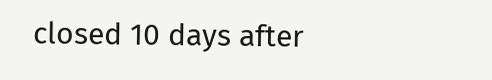closed 10 days after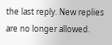the last reply. New replies are no longer allowed.